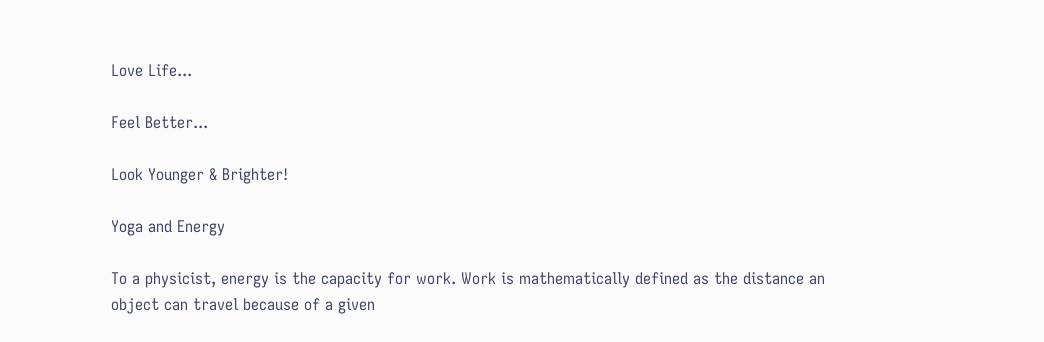Love Life...

Feel Better...

Look Younger & Brighter!

Yoga and Energy

To a physicist, energy is the capacity for work. Work is mathematically defined as the distance an object can travel because of a given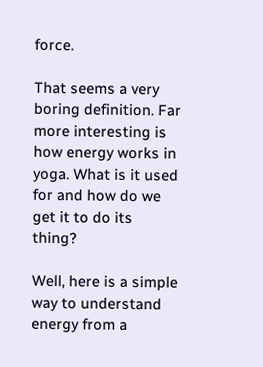force.

That seems a very boring definition. Far more interesting is how energy works in yoga. What is it used for and how do we get it to do its thing?

Well, here is a simple way to understand energy from a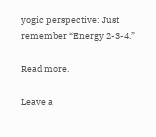yogic perspective: Just remember “Energy 2-3-4.”

Read more.

Leave a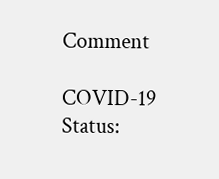Comment

COVID-19 Status: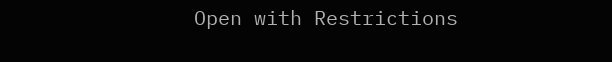Open with Restrictions